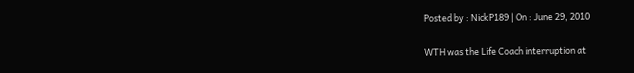Posted by : NickP189 | On : June 29, 2010

WTH was the Life Coach interruption at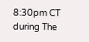8:30pm CT during The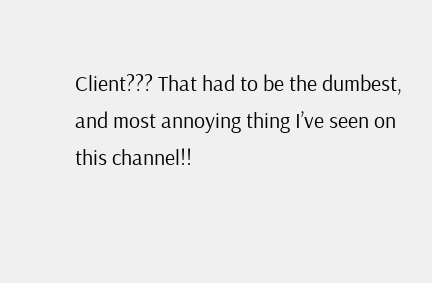Client??? That had to be the dumbest, and most annoying thing I’ve seen on this channel!!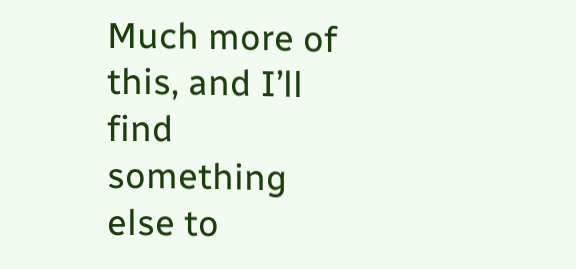Much more of this, and I’ll find something else to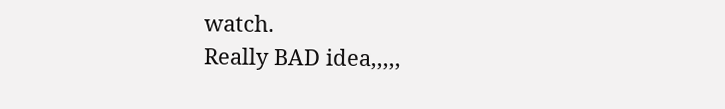watch.
Really BAD idea,,,,,